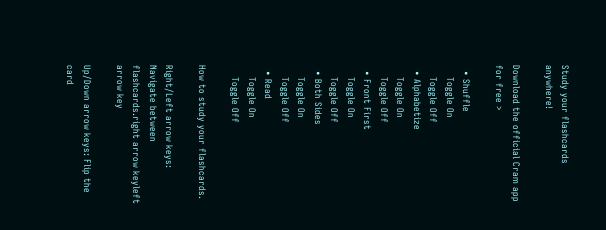Study your flashcards anywhere!

Download the official Cram app for free >

  • Shuffle
    Toggle On
    Toggle Off
  • Alphabetize
    Toggle On
    Toggle Off
  • Front First
    Toggle On
    Toggle Off
  • Both Sides
    Toggle On
    Toggle Off
  • Read
    Toggle On
    Toggle Off

How to study your flashcards.

Right/Left arrow keys: Navigate between flashcards.right arrow keyleft arrow key

Up/Down arrow keys: Flip the card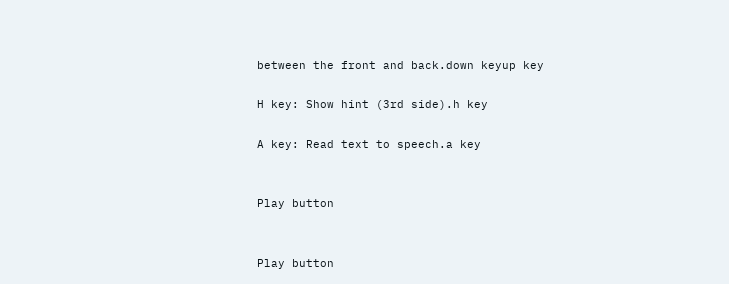between the front and back.down keyup key

H key: Show hint (3rd side).h key

A key: Read text to speech.a key


Play button


Play button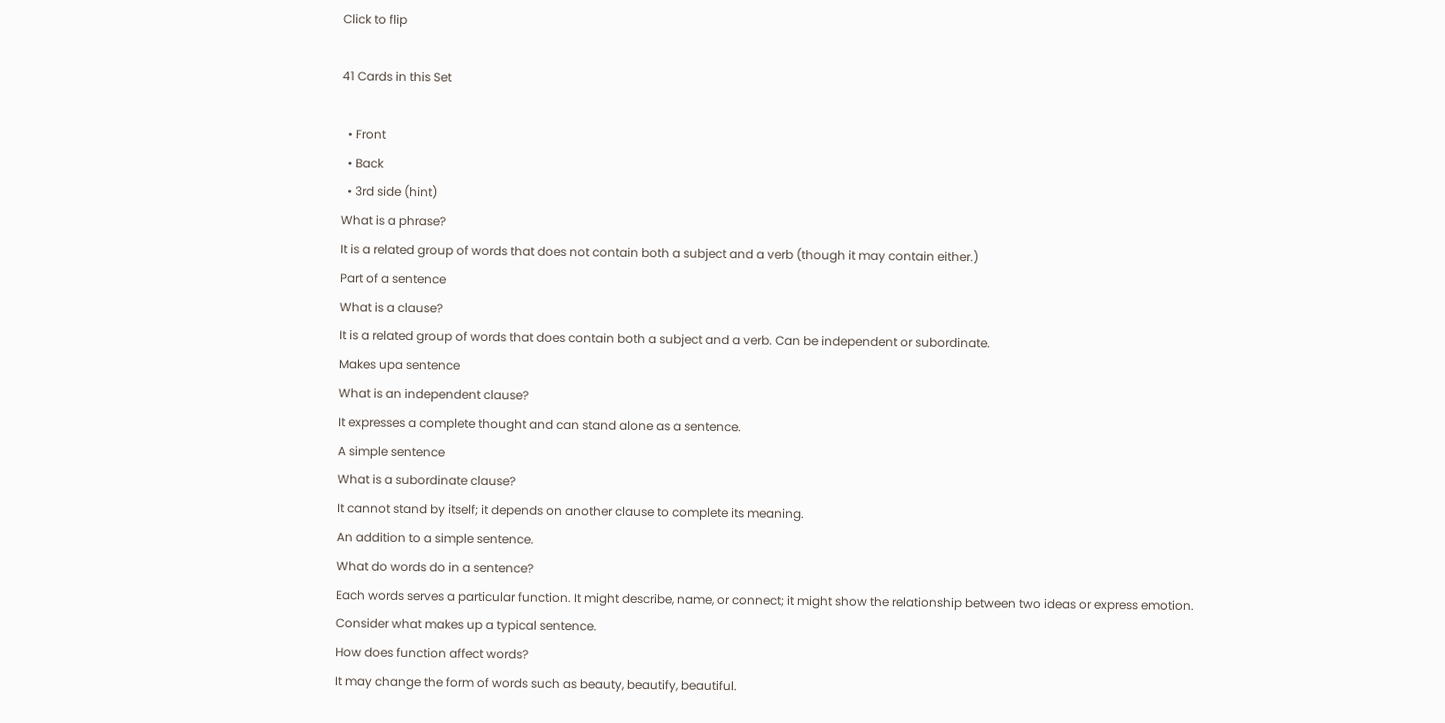Click to flip

41 Cards in this Set

  • Front
  • Back
  • 3rd side (hint)
What is a phrase?
It is a related group of words that does not contain both a subject and a verb (though it may contain either.)
Part of a sentence
What is a clause?
It is a related group of words that does contain both a subject and a verb. Can be independent or subordinate.
Makes upa sentence
What is an independent clause?
It expresses a complete thought and can stand alone as a sentence.
A simple sentence
What is a subordinate clause?
It cannot stand by itself; it depends on another clause to complete its meaning.
An addition to a simple sentence.
What do words do in a sentence?
Each words serves a particular function. It might describe, name, or connect; it might show the relationship between two ideas or express emotion.
Consider what makes up a typical sentence.
How does function affect words?
It may change the form of words such as beauty, beautify, beautiful.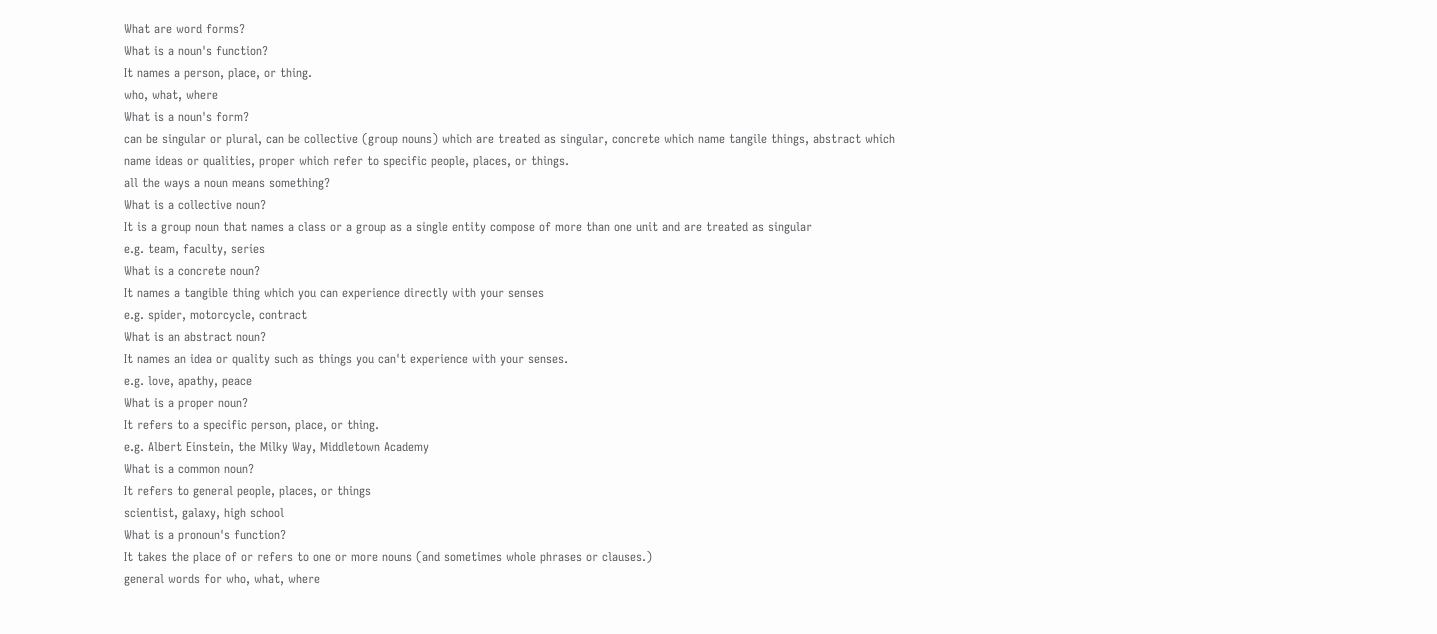What are word forms?
What is a noun's function?
It names a person, place, or thing.
who, what, where
What is a noun's form?
can be singular or plural, can be collective (group nouns) which are treated as singular, concrete which name tangile things, abstract which name ideas or qualities, proper which refer to specific people, places, or things.
all the ways a noun means something?
What is a collective noun?
It is a group noun that names a class or a group as a single entity compose of more than one unit and are treated as singular
e.g. team, faculty, series
What is a concrete noun?
It names a tangible thing which you can experience directly with your senses
e.g. spider, motorcycle, contract
What is an abstract noun?
It names an idea or quality such as things you can't experience with your senses.
e.g. love, apathy, peace
What is a proper noun?
It refers to a specific person, place, or thing.
e.g. Albert Einstein, the Milky Way, Middletown Academy
What is a common noun?
It refers to general people, places, or things
scientist, galaxy, high school
What is a pronoun's function?
It takes the place of or refers to one or more nouns (and sometimes whole phrases or clauses.)
general words for who, what, where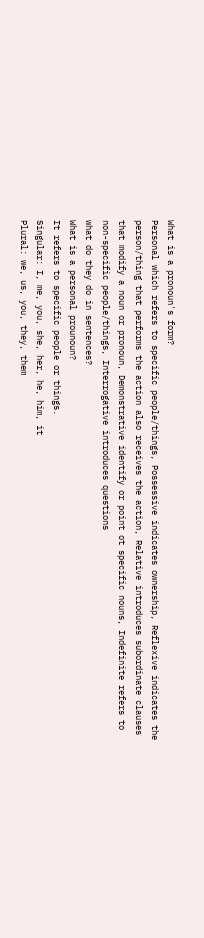What is a pronoun's form?
Personal which refers to specific people/things, Possessive indicates ownership, Reflexive indicates the person/thing that performs the action also receives the action, Relative introduces subordinate clauses that modify a noun or pronoun, Demonstrative identify or point ot specific nouns, Indefinite refers to non-specific people/things, Interrogative introduces questions
what do they do in sentences?
What is a personal prounoun?
It refers to specific people or things.
Singular: I, me, you, she, her, he, him, it
Plural: we, us, you, they, them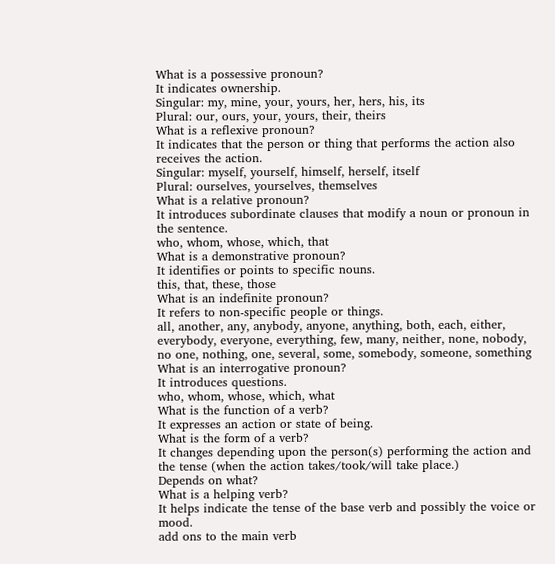What is a possessive pronoun?
It indicates ownership.
Singular: my, mine, your, yours, her, hers, his, its
Plural: our, ours, your, yours, their, theirs
What is a reflexive pronoun?
It indicates that the person or thing that performs the action also receives the action.
Singular: myself, yourself, himself, herself, itself
Plural: ourselves, yourselves, themselves
What is a relative pronoun?
It introduces subordinate clauses that modify a noun or pronoun in the sentence.
who, whom, whose, which, that
What is a demonstrative pronoun?
It identifies or points to specific nouns.
this, that, these, those
What is an indefinite pronoun?
It refers to non-specific people or things.
all, another, any, anybody, anyone, anything, both, each, either, everybody, everyone, everything, few, many, neither, none, nobody, no one, nothing, one, several, some, somebody, someone, something
What is an interrogative pronoun?
It introduces questions.
who, whom, whose, which, what
What is the function of a verb?
It expresses an action or state of being.
What is the form of a verb?
It changes depending upon the person(s) performing the action and the tense (when the action takes/took/will take place.)
Depends on what?
What is a helping verb?
It helps indicate the tense of the base verb and possibly the voice or mood.
add ons to the main verb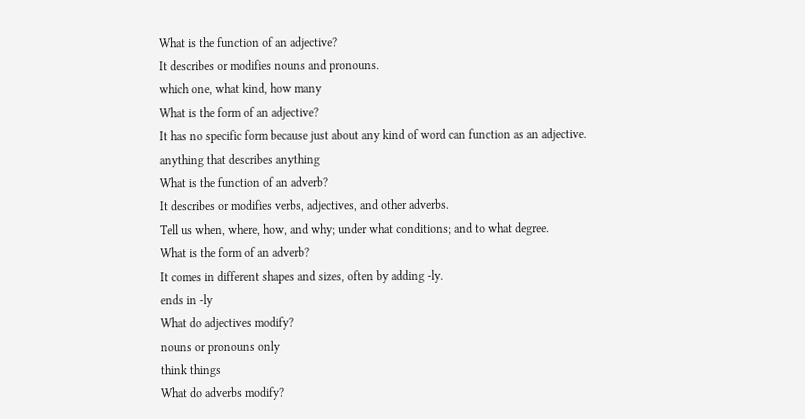What is the function of an adjective?
It describes or modifies nouns and pronouns.
which one, what kind, how many
What is the form of an adjective?
It has no specific form because just about any kind of word can function as an adjective.
anything that describes anything
What is the function of an adverb?
It describes or modifies verbs, adjectives, and other adverbs.
Tell us when, where, how, and why; under what conditions; and to what degree.
What is the form of an adverb?
It comes in different shapes and sizes, often by adding -ly.
ends in -ly
What do adjectives modify?
nouns or pronouns only
think things
What do adverbs modify?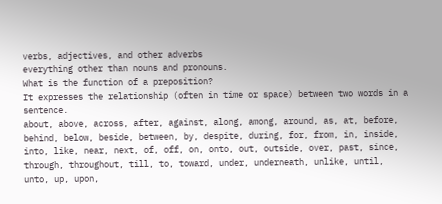verbs, adjectives, and other adverbs
everything other than nouns and pronouns.
What is the function of a preposition?
It expresses the relationship (often in time or space) between two words in a sentence.
about, above, across, after, against, along, among, around, as, at, before, behind, below, beside, between, by, despite, during, for, from, in, inside, into, like, near, next, of, off, on, onto, out, outside, over, past, since, through, throughout, till, to, toward, under, underneath, unlike, until, unto, up, upon,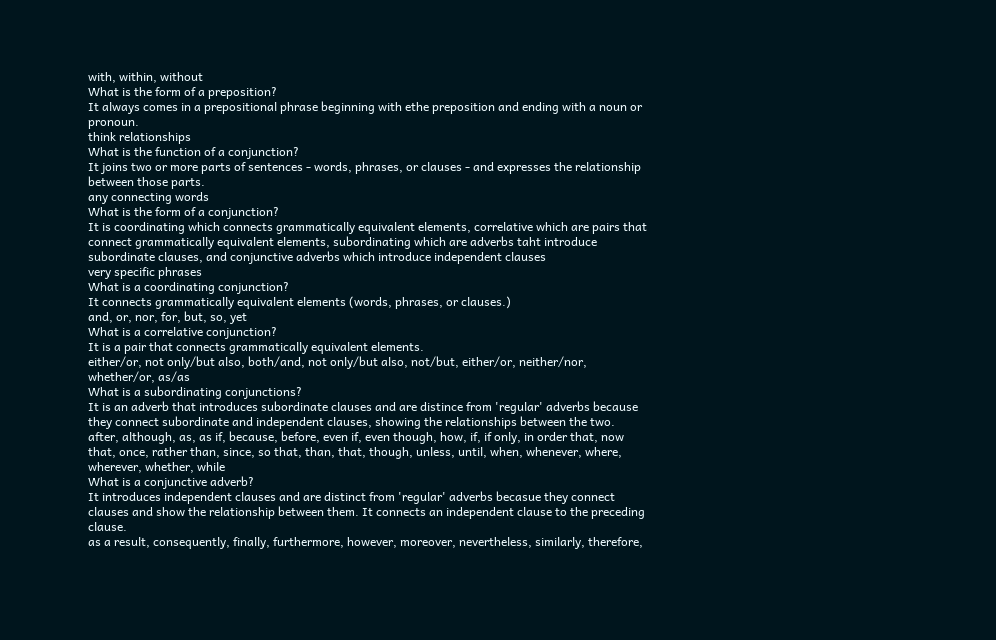with, within, without
What is the form of a preposition?
It always comes in a prepositional phrase beginning with ethe preposition and ending with a noun or pronoun.
think relationships
What is the function of a conjunction?
It joins two or more parts of sentences - words, phrases, or clauses - and expresses the relationship between those parts.
any connecting words
What is the form of a conjunction?
It is coordinating which connects grammatically equivalent elements, correlative which are pairs that connect grammatically equivalent elements, subordinating which are adverbs taht introduce subordinate clauses, and conjunctive adverbs which introduce independent clauses
very specific phrases
What is a coordinating conjunction?
It connects grammatically equivalent elements (words, phrases, or clauses.)
and, or, nor, for, but, so, yet
What is a correlative conjunction?
It is a pair that connects grammatically equivalent elements.
either/or, not only/but also, both/and, not only/but also, not/but, either/or, neither/nor, whether/or, as/as
What is a subordinating conjunctions?
It is an adverb that introduces subordinate clauses and are distince from 'regular' adverbs because they connect subordinate and independent clauses, showing the relationships between the two.
after, although, as, as if, because, before, even if, even though, how, if, if only, in order that, now that, once, rather than, since, so that, than, that, though, unless, until, when, whenever, where, wherever, whether, while
What is a conjunctive adverb?
It introduces independent clauses and are distinct from 'regular' adverbs becasue they connect clauses and show the relationship between them. It connects an independent clause to the preceding clause.
as a result, consequently, finally, furthermore, however, moreover, nevertheless, similarly, therefore,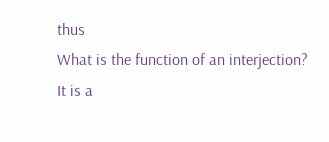thus
What is the function of an interjection?
It is a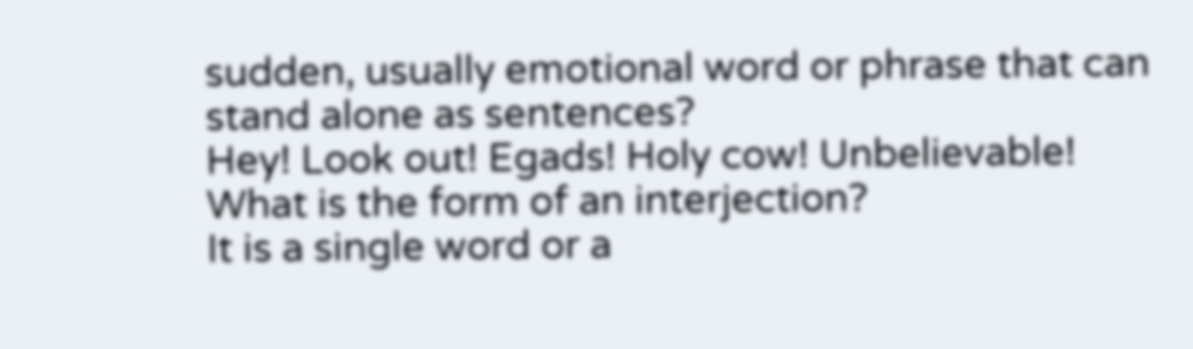sudden, usually emotional word or phrase that can stand alone as sentences?
Hey! Look out! Egads! Holy cow! Unbelievable!
What is the form of an interjection?
It is a single word or a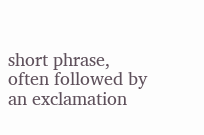short phrase, often followed by an exclamation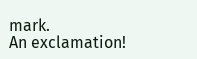mark.
An exclamation!